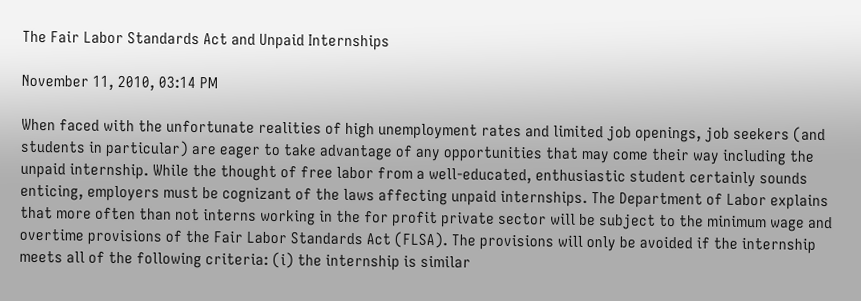The Fair Labor Standards Act and Unpaid Internships

November 11, 2010, 03:14 PM

When faced with the unfortunate realities of high unemployment rates and limited job openings, job seekers (and students in particular) are eager to take advantage of any opportunities that may come their way including the unpaid internship. While the thought of free labor from a well-educated, enthusiastic student certainly sounds enticing, employers must be cognizant of the laws affecting unpaid internships. The Department of Labor explains that more often than not interns working in the for profit private sector will be subject to the minimum wage and overtime provisions of the Fair Labor Standards Act (FLSA). The provisions will only be avoided if the internship meets all of the following criteria: (i) the internship is similar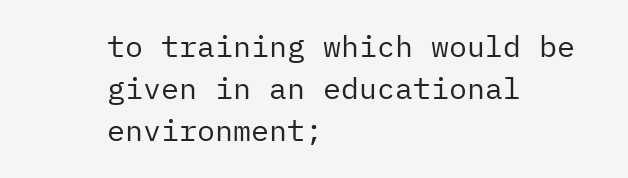to training which would be given in an educational environment;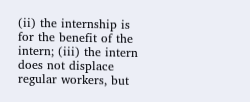(ii) the internship is for the benefit of the intern; (iii) the intern does not displace regular workers, but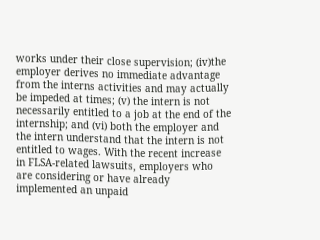works under their close supervision; (iv)the employer derives no immediate advantage from the interns activities and may actually be impeded at times; (v) the intern is not necessarily entitled to a job at the end of the internship; and (vi) both the employer and the intern understand that the intern is not entitled to wages. With the recent increase in FLSA-related lawsuits, employers who are considering or have already implemented an unpaid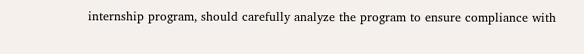internship program, should carefully analyze the program to ensure compliance with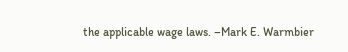the applicable wage laws. –Mark E. Warmbier